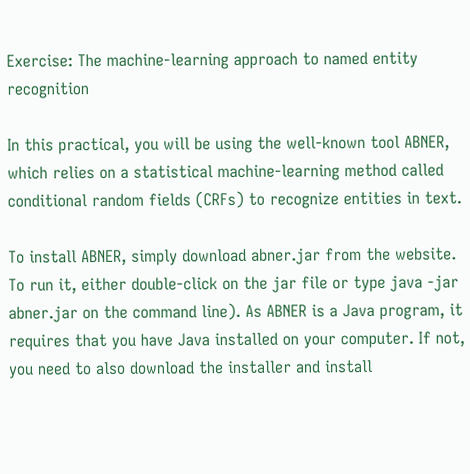Exercise: The machine-learning approach to named entity recognition

In this practical, you will be using the well-known tool ABNER, which relies on a statistical machine-learning method called conditional random fields (CRFs) to recognize entities in text.

To install ABNER, simply download abner.jar from the website. To run it, either double-click on the jar file or type java -jar abner.jar on the command line). As ABNER is a Java program, it requires that you have Java installed on your computer. If not, you need to also download the installer and install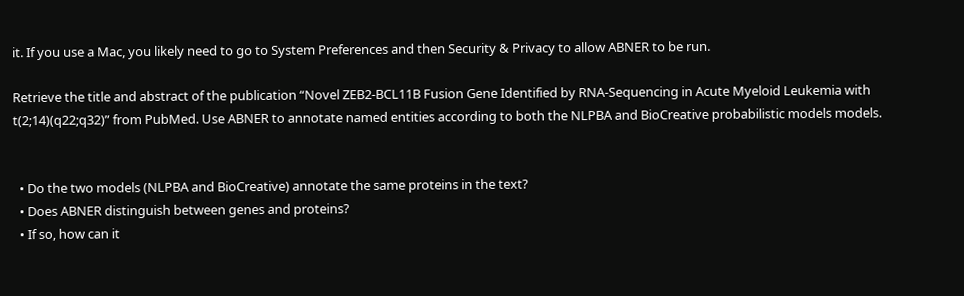it. If you use a Mac, you likely need to go to System Preferences and then Security & Privacy to allow ABNER to be run.

Retrieve the title and abstract of the publication “Novel ZEB2-BCL11B Fusion Gene Identified by RNA-Sequencing in Acute Myeloid Leukemia with t(2;14)(q22;q32)” from PubMed. Use ABNER to annotate named entities according to both the NLPBA and BioCreative probabilistic models models.


  • Do the two models (NLPBA and BioCreative) annotate the same proteins in the text?
  • Does ABNER distinguish between genes and proteins?
  • If so, how can it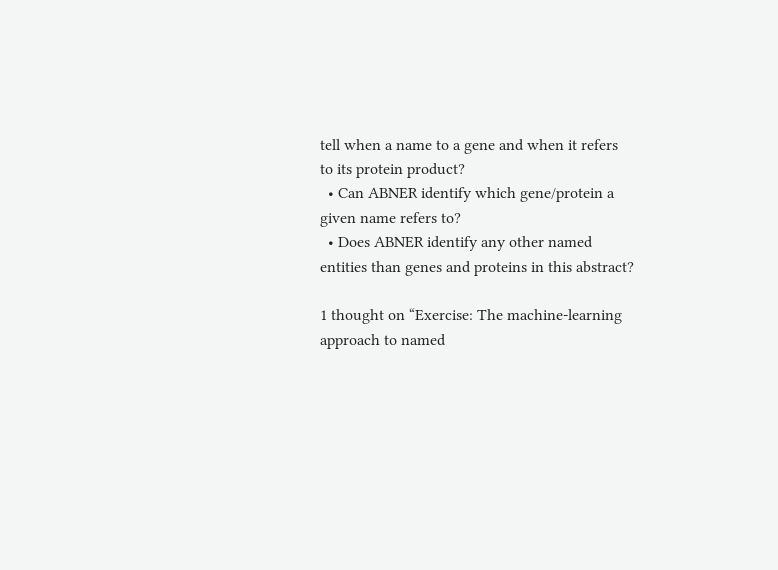tell when a name to a gene and when it refers to its protein product?
  • Can ABNER identify which gene/protein a given name refers to?
  • Does ABNER identify any other named entities than genes and proteins in this abstract?

1 thought on “Exercise: The machine-learning approach to named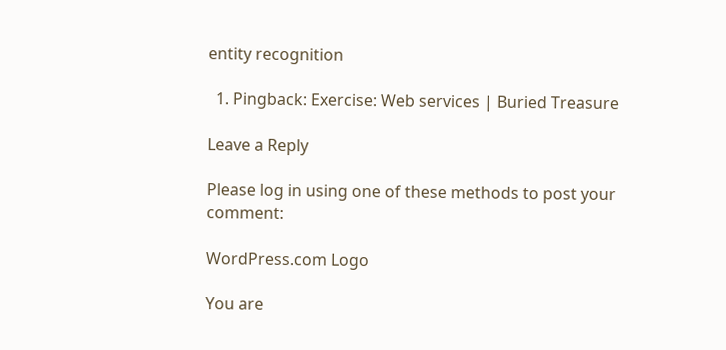entity recognition

  1. Pingback: Exercise: Web services | Buried Treasure

Leave a Reply

Please log in using one of these methods to post your comment:

WordPress.com Logo

You are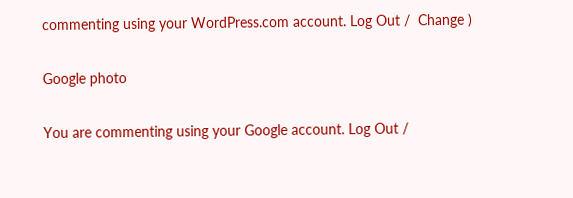commenting using your WordPress.com account. Log Out /  Change )

Google photo

You are commenting using your Google account. Log Out /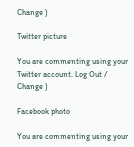Change )

Twitter picture

You are commenting using your Twitter account. Log Out /  Change )

Facebook photo

You are commenting using your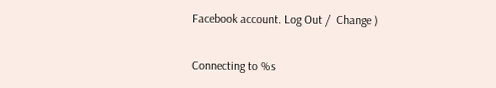Facebook account. Log Out /  Change )

Connecting to %s